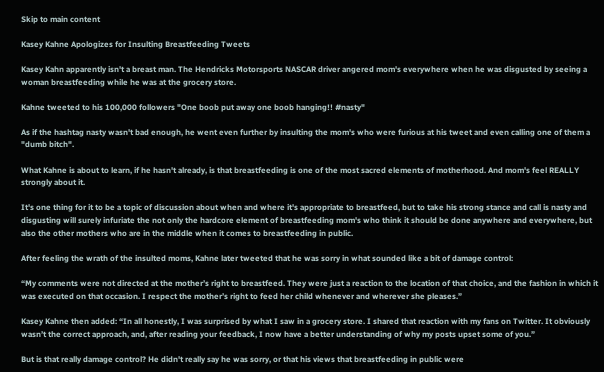Skip to main content

Kasey Kahne Apologizes for Insulting Breastfeeding Tweets

Kasey Kahn apparently isn't a breast man. The Hendricks Motorsports NASCAR driver angered mom's everywhere when he was disgusted by seeing a woman breastfeeding while he was at the grocery store.

Kahne tweeted to his 100,000 followers "One boob put away one boob hanging!! #nasty"

As if the hashtag nasty wasn't bad enough, he went even further by insulting the mom's who were furious at his tweet and even calling one of them a "dumb bitch".

What Kahne is about to learn, if he hasn't already, is that breastfeeding is one of the most sacred elements of motherhood. And mom's feel REALLY strongly about it.

It's one thing for it to be a topic of discussion about when and where it's appropriate to breastfeed, but to take his strong stance and call is nasty and disgusting will surely infuriate the not only the hardcore element of breastfeeding mom's who think it should be done anywhere and everywhere, but also the other mothers who are in the middle when it comes to breastfeeding in public.

After feeling the wrath of the insulted moms, Kahne later tweeted that he was sorry in what sounded like a bit of damage control:

“My comments were not directed at the mother’s right to breastfeed. They were just a reaction to the location of that choice, and the fashion in which it was executed on that occasion. I respect the mother’s right to feed her child whenever and wherever she pleases.”

Kasey Kahne then added: “In all honestly, I was surprised by what I saw in a grocery store. I shared that reaction with my fans on Twitter. It obviously wasn’t the correct approach, and, after reading your feedback, I now have a better understanding of why my posts upset some of you.”

But is that really damage control? He didn't really say he was sorry, or that his views that breastfeeding in public were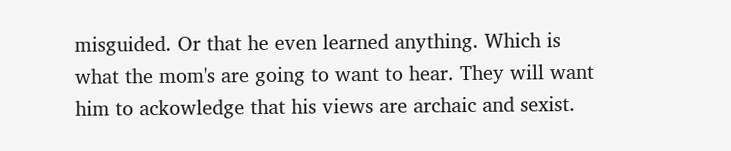misguided. Or that he even learned anything. Which is what the mom's are going to want to hear. They will want him to ackowledge that his views are archaic and sexist.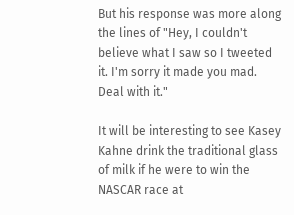But his response was more along the lines of "Hey, I couldn't believe what I saw so I tweeted it. I'm sorry it made you mad. Deal with it."

It will be interesting to see Kasey Kahne drink the traditional glass of milk if he were to win the NASCAR race at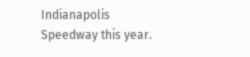Indianapolis Speedway this year.